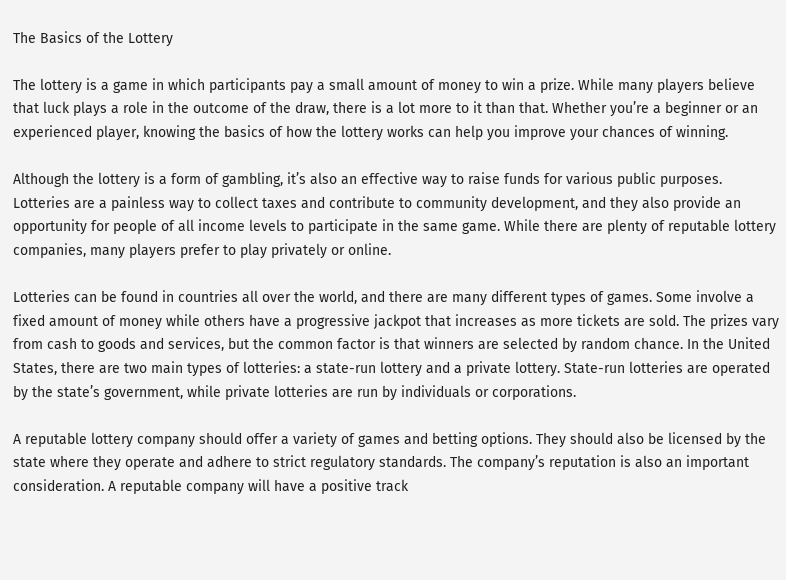The Basics of the Lottery

The lottery is a game in which participants pay a small amount of money to win a prize. While many players believe that luck plays a role in the outcome of the draw, there is a lot more to it than that. Whether you’re a beginner or an experienced player, knowing the basics of how the lottery works can help you improve your chances of winning.

Although the lottery is a form of gambling, it’s also an effective way to raise funds for various public purposes. Lotteries are a painless way to collect taxes and contribute to community development, and they also provide an opportunity for people of all income levels to participate in the same game. While there are plenty of reputable lottery companies, many players prefer to play privately or online.

Lotteries can be found in countries all over the world, and there are many different types of games. Some involve a fixed amount of money while others have a progressive jackpot that increases as more tickets are sold. The prizes vary from cash to goods and services, but the common factor is that winners are selected by random chance. In the United States, there are two main types of lotteries: a state-run lottery and a private lottery. State-run lotteries are operated by the state’s government, while private lotteries are run by individuals or corporations.

A reputable lottery company should offer a variety of games and betting options. They should also be licensed by the state where they operate and adhere to strict regulatory standards. The company’s reputation is also an important consideration. A reputable company will have a positive track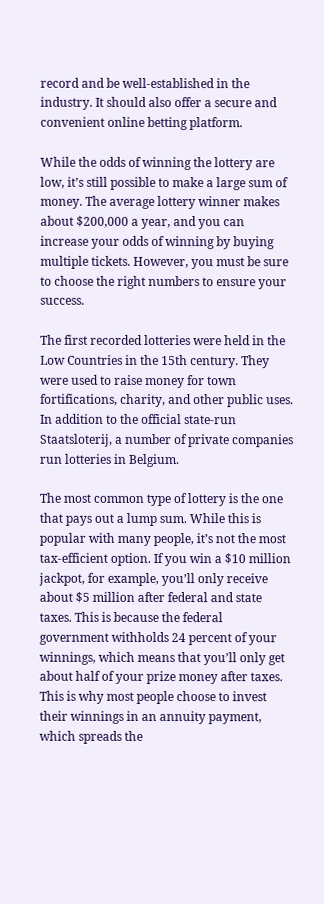record and be well-established in the industry. It should also offer a secure and convenient online betting platform.

While the odds of winning the lottery are low, it’s still possible to make a large sum of money. The average lottery winner makes about $200,000 a year, and you can increase your odds of winning by buying multiple tickets. However, you must be sure to choose the right numbers to ensure your success.

The first recorded lotteries were held in the Low Countries in the 15th century. They were used to raise money for town fortifications, charity, and other public uses. In addition to the official state-run Staatsloterij, a number of private companies run lotteries in Belgium.

The most common type of lottery is the one that pays out a lump sum. While this is popular with many people, it’s not the most tax-efficient option. If you win a $10 million jackpot, for example, you’ll only receive about $5 million after federal and state taxes. This is because the federal government withholds 24 percent of your winnings, which means that you’ll only get about half of your prize money after taxes. This is why most people choose to invest their winnings in an annuity payment, which spreads the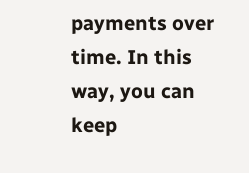payments over time. In this way, you can keep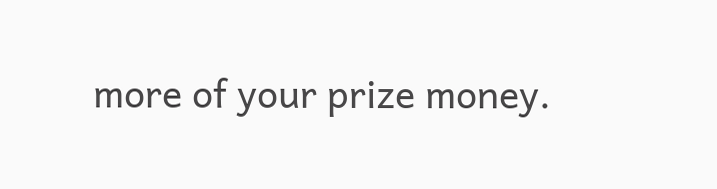more of your prize money.